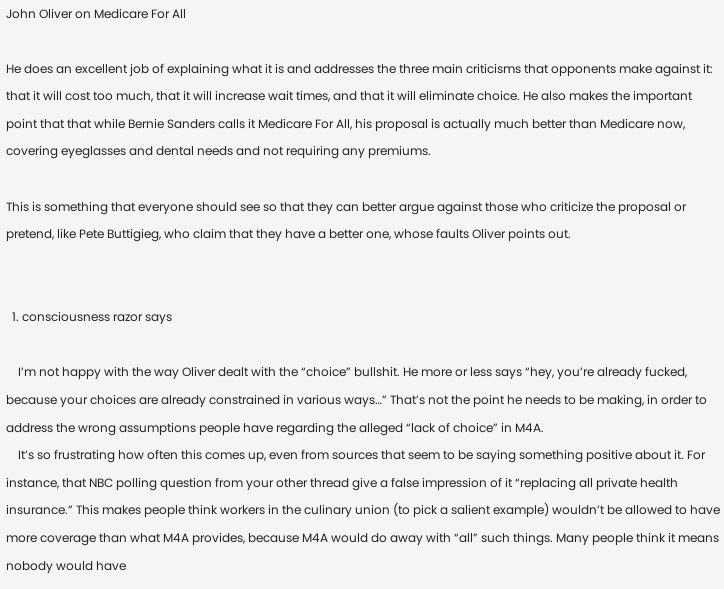John Oliver on Medicare For All

He does an excellent job of explaining what it is and addresses the three main criticisms that opponents make against it: that it will cost too much, that it will increase wait times, and that it will eliminate choice. He also makes the important point that that while Bernie Sanders calls it Medicare For All, his proposal is actually much better than Medicare now, covering eyeglasses and dental needs and not requiring any premiums.

This is something that everyone should see so that they can better argue against those who criticize the proposal or pretend, like Pete Buttigieg, who claim that they have a better one, whose faults Oliver points out.


  1. consciousness razor says

    I’m not happy with the way Oliver dealt with the “choice” bullshit. He more or less says “hey, you’re already fucked, because your choices are already constrained in various ways…” That’s not the point he needs to be making, in order to address the wrong assumptions people have regarding the alleged “lack of choice” in M4A.
    It’s so frustrating how often this comes up, even from sources that seem to be saying something positive about it. For instance, that NBC polling question from your other thread give a false impression of it “replacing all private health insurance.” This makes people think workers in the culinary union (to pick a salient example) wouldn’t be allowed to have more coverage than what M4A provides, because M4A would do away with “all” such things. Many people think it means nobody would have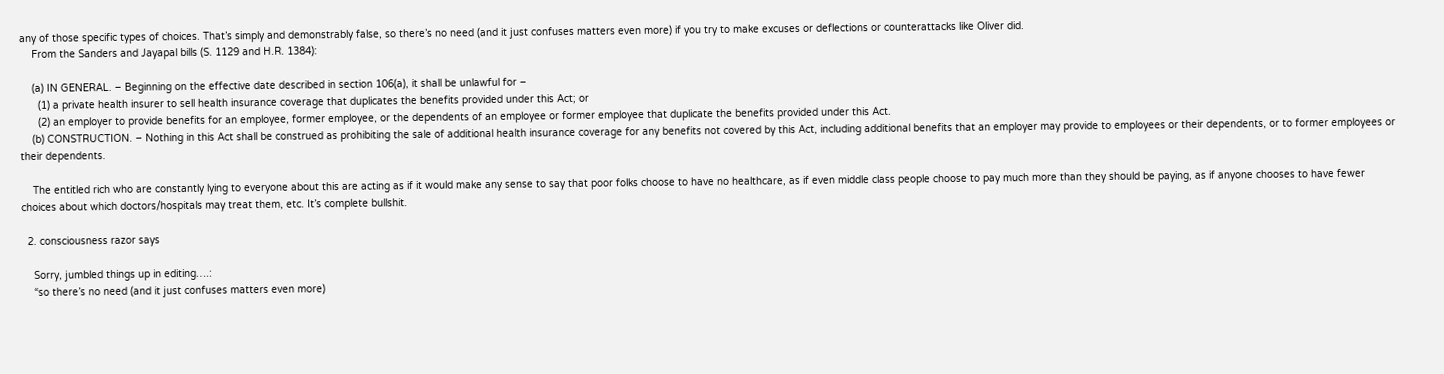any of those specific types of choices. That’s simply and demonstrably false, so there’s no need (and it just confuses matters even more) if you try to make excuses or deflections or counterattacks like Oliver did.
    From the Sanders and Jayapal bills (S. 1129 and H.R. 1384):

    (a) IN GENERAL. – Beginning on the effective date described in section 106(a), it shall be unlawful for –
      (1) a private health insurer to sell health insurance coverage that duplicates the benefits provided under this Act; or
      (2) an employer to provide benefits for an employee, former employee, or the dependents of an employee or former employee that duplicate the benefits provided under this Act.
    (b) CONSTRUCTION. – Nothing in this Act shall be construed as prohibiting the sale of additional health insurance coverage for any benefits not covered by this Act, including additional benefits that an employer may provide to employees or their dependents, or to former employees or their dependents.

    The entitled rich who are constantly lying to everyone about this are acting as if it would make any sense to say that poor folks choose to have no healthcare, as if even middle class people choose to pay much more than they should be paying, as if anyone chooses to have fewer choices about which doctors/hospitals may treat them, etc. It’s complete bullshit.

  2. consciousness razor says

    Sorry, jumbled things up in editing….:
    “so there’s no need (and it just confuses matters even more)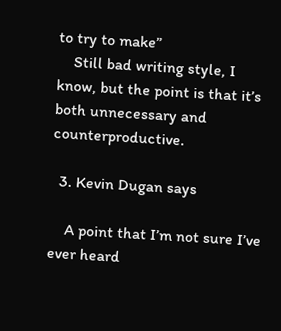to try to make”
    Still bad writing style, I know, but the point is that it’s both unnecessary and counterproductive.

  3. Kevin Dugan says

    A point that I’m not sure I’ve ever heard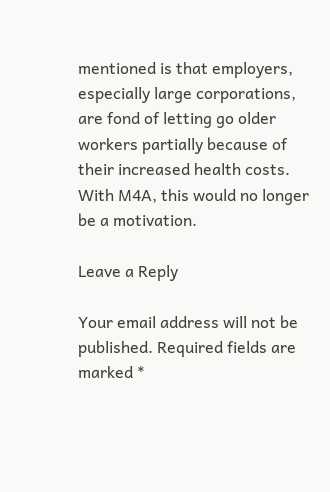mentioned is that employers, especially large corporations, are fond of letting go older workers partially because of their increased health costs. With M4A, this would no longer be a motivation.

Leave a Reply

Your email address will not be published. Required fields are marked *